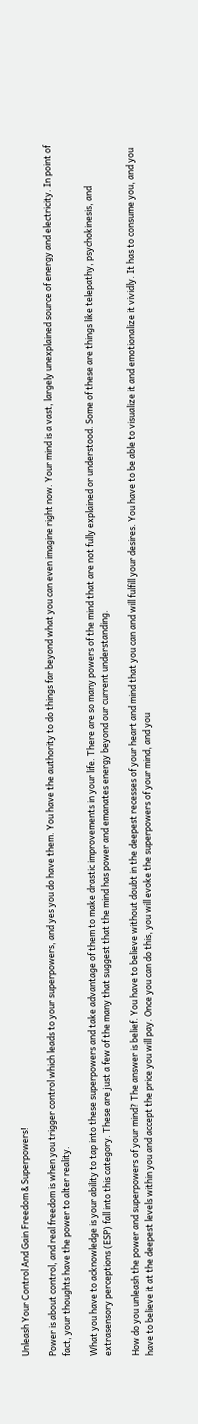Unleash Your Control And Gain Freedom & Superpowers!

Power is about control, and real freedom is when you trigger control which leads to your superpowers, and yes you do have them. You have the authority to do things far beyond what you can even imagine right now. Your mind is a vast, largely unexplained source of energy and electricity. In point of fact, your thoughts have the power to alter reality.

What you have to acknowledge is your ability to tap into these superpowers and take advantage of them to make drastic improvements in your life. There are so many powers of the mind that are not fully explained or understood. Some of these are things like telepathy, psychokinesis, and extrasensory perceptions (ESP) fall into this category. These are just a few of the many that suggest that the mind has power and emanates energy beyond our current understanding.

How do you unleash the power and superpowers of your mind? The answer is belief. You have to believe without doubt in the deepest recesses of your heart and mind that you can and will fulfill your desires. You have to be able to visualize it and emotionalize it vividly. It has to consume you, and you have to believe it at the deepest levels within you and accept the price you will pay. Once you can do this, you will evoke the superpowers of your mind, and you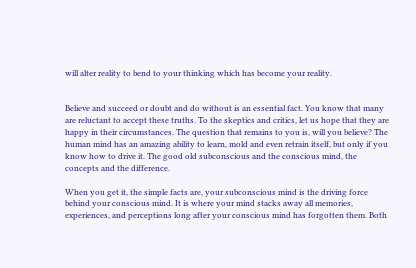will alter reality to bend to your thinking which has become your reality.


Believe and succeed or doubt and do without is an essential fact. You know that many are reluctant to accept these truths. To the skeptics and critics, let us hope that they are happy in their circumstances. The question that remains to you is, will you believe? The human mind has an amazing ability to learn, mold and even retrain itself, but only if you know how to drive it. The good old subconscious and the conscious mind, the concepts and the difference.

When you get it, the simple facts are, your subconscious mind is the driving force behind your conscious mind. It is where your mind stacks away all memories, experiences, and perceptions long after your conscious mind has forgotten them. Both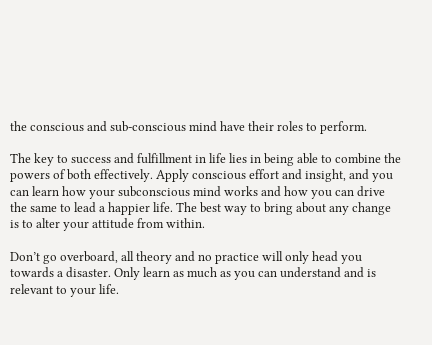the conscious and sub-conscious mind have their roles to perform.

The key to success and fulfillment in life lies in being able to combine the powers of both effectively. Apply conscious effort and insight, and you can learn how your subconscious mind works and how you can drive the same to lead a happier life. The best way to bring about any change is to alter your attitude from within.

Don’t go overboard, all theory and no practice will only head you towards a disaster. Only learn as much as you can understand and is relevant to your life.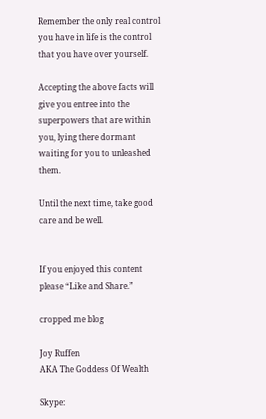Remember the only real control you have in life is the control that you have over yourself.

Accepting the above facts will give you entree into the superpowers that are within you, lying there dormant waiting for you to unleashed them.

Until the next time, take good care and be well.


If you enjoyed this content please “Like and Share.”

cropped me blog

Joy Ruffen
AKA The Goddess Of Wealth

Skype: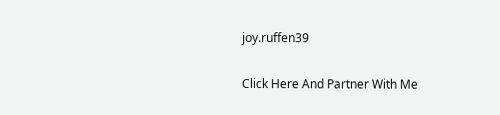joy.ruffen39

Click Here And Partner With Me